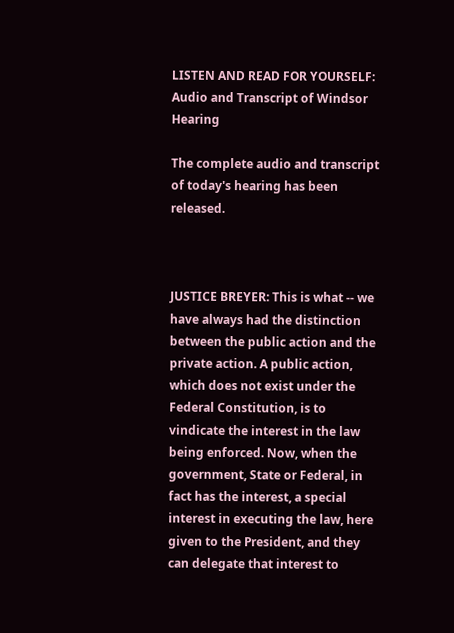LISTEN AND READ FOR YOURSELF: Audio and Transcript of Windsor Hearing

The complete audio and transcript of today's hearing has been released.



JUSTICE BREYER: This is what -- we have always had the distinction between the public action and the private action. A public action, which does not exist under the Federal Constitution, is to vindicate the interest in the law being enforced. Now, when the government, State or Federal, in fact has the interest, a special interest in executing the law, here given to the President, and they can delegate that interest to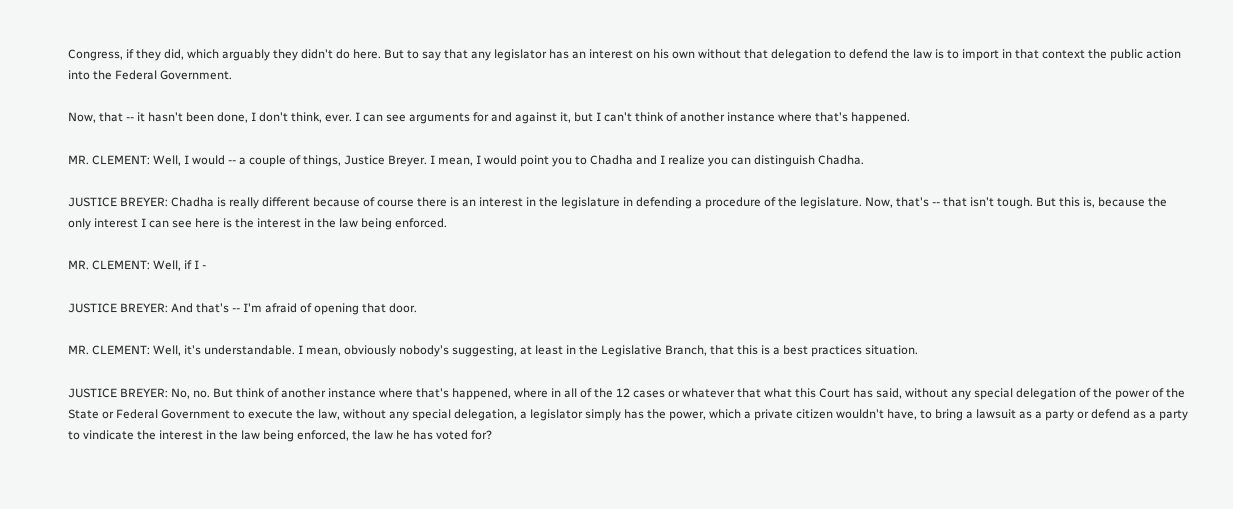Congress, if they did, which arguably they didn't do here. But to say that any legislator has an interest on his own without that delegation to defend the law is to import in that context the public action into the Federal Government.

Now, that -- it hasn't been done, I don't think, ever. I can see arguments for and against it, but I can't think of another instance where that's happened.

MR. CLEMENT: Well, I would -- a couple of things, Justice Breyer. I mean, I would point you to Chadha and I realize you can distinguish Chadha.

JUSTICE BREYER: Chadha is really different because of course there is an interest in the legislature in defending a procedure of the legislature. Now, that's -- that isn't tough. But this is, because the only interest I can see here is the interest in the law being enforced.

MR. CLEMENT: Well, if I -

JUSTICE BREYER: And that's -- I'm afraid of opening that door.

MR. CLEMENT: Well, it's understandable. I mean, obviously nobody's suggesting, at least in the Legislative Branch, that this is a best practices situation.

JUSTICE BREYER: No, no. But think of another instance where that's happened, where in all of the 12 cases or whatever that what this Court has said, without any special delegation of the power of the State or Federal Government to execute the law, without any special delegation, a legislator simply has the power, which a private citizen wouldn't have, to bring a lawsuit as a party or defend as a party to vindicate the interest in the law being enforced, the law he has voted for?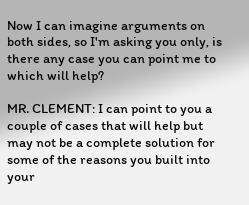Now I can imagine arguments on both sides, so I'm asking you only, is there any case you can point me to which will help?

MR. CLEMENT: I can point to you a couple of cases that will help but may not be a complete solution for some of the reasons you built into your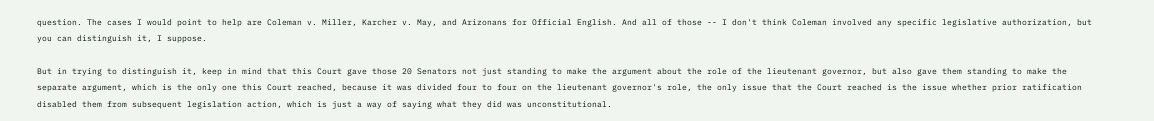question. The cases I would point to help are Coleman v. Miller, Karcher v. May, and Arizonans for Official English. And all of those -- I don't think Coleman involved any specific legislative authorization, but you can distinguish it, I suppose.

But in trying to distinguish it, keep in mind that this Court gave those 20 Senators not just standing to make the argument about the role of the lieutenant governor, but also gave them standing to make the separate argument, which is the only one this Court reached, because it was divided four to four on the lieutenant governor's role, the only issue that the Court reached is the issue whether prior ratification disabled them from subsequent legislation action, which is just a way of saying what they did was unconstitutional.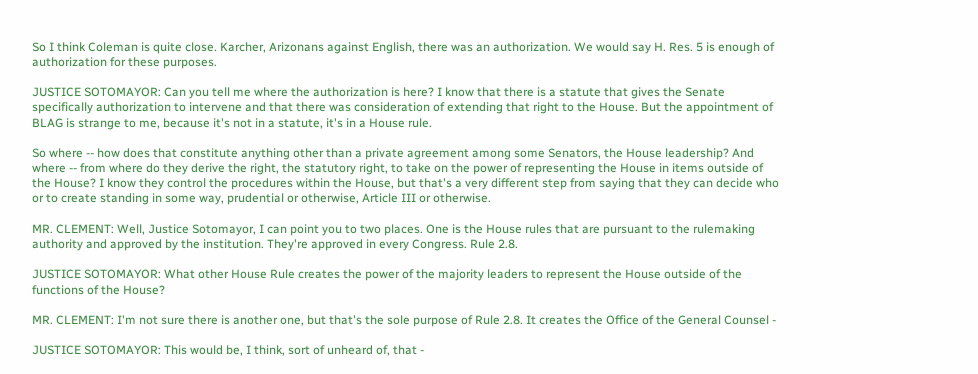So I think Coleman is quite close. Karcher, Arizonans against English, there was an authorization. We would say H. Res. 5 is enough of authorization for these purposes.

JUSTICE SOTOMAYOR: Can you tell me where the authorization is here? I know that there is a statute that gives the Senate specifically authorization to intervene and that there was consideration of extending that right to the House. But the appointment of BLAG is strange to me, because it's not in a statute, it's in a House rule.

So where -- how does that constitute anything other than a private agreement among some Senators, the House leadership? And where -- from where do they derive the right, the statutory right, to take on the power of representing the House in items outside of the House? I know they control the procedures within the House, but that's a very different step from saying that they can decide who or to create standing in some way, prudential or otherwise, Article III or otherwise.

MR. CLEMENT: Well, Justice Sotomayor, I can point you to two places. One is the House rules that are pursuant to the rulemaking authority and approved by the institution. They're approved in every Congress. Rule 2.8.

JUSTICE SOTOMAYOR: What other House Rule creates the power of the majority leaders to represent the House outside of the functions of the House?

MR. CLEMENT: I'm not sure there is another one, but that's the sole purpose of Rule 2.8. It creates the Office of the General Counsel -

JUSTICE SOTOMAYOR: This would be, I think, sort of unheard of, that -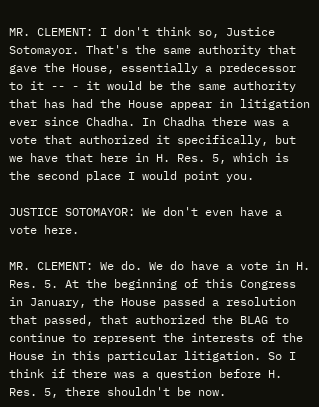MR. CLEMENT: I don't think so, Justice Sotomayor. That's the same authority that gave the House, essentially a predecessor to it -- - it would be the same authority that has had the House appear in litigation ever since Chadha. In Chadha there was a vote that authorized it specifically, but we have that here in H. Res. 5, which is the second place I would point you.

JUSTICE SOTOMAYOR: We don't even have a vote here.

MR. CLEMENT: We do. We do have a vote in H. Res. 5. At the beginning of this Congress in January, the House passed a resolution that passed, that authorized the BLAG to continue to represent the interests of the House in this particular litigation. So I think if there was a question before H. Res. 5, there shouldn't be now.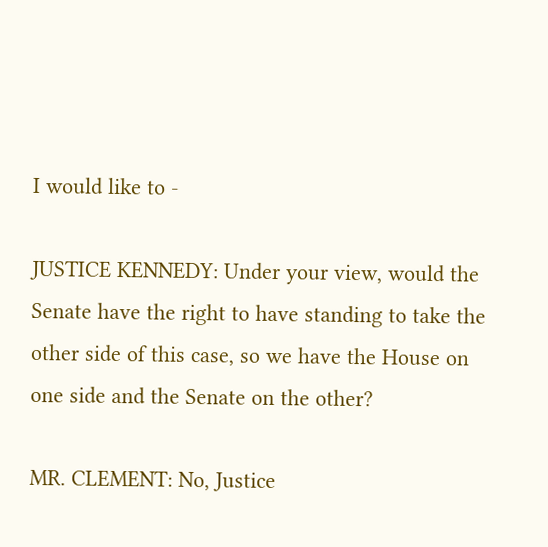I would like to -

JUSTICE KENNEDY: Under your view, would the Senate have the right to have standing to take the other side of this case, so we have the House on one side and the Senate on the other?

MR. CLEMENT: No, Justice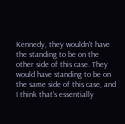Kennedy, they wouldn't have the standing to be on the other side of this case. They would have standing to be on the same side of this case, and I think that's essentially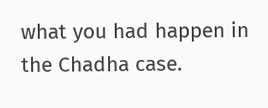what you had happen in the Chadha case.